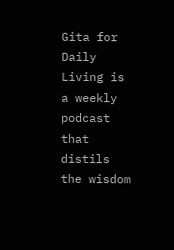Gita for Daily Living is a weekly podcast that distils the wisdom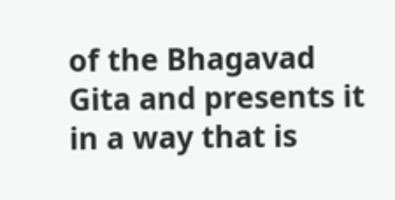of the Bhagavad Gita and presents it in a way that is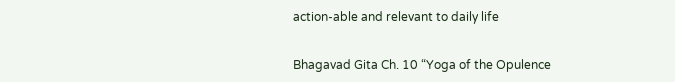action-able and relevant to daily life


Bhagavad Gita Ch. 10 “Yoga of the Opulence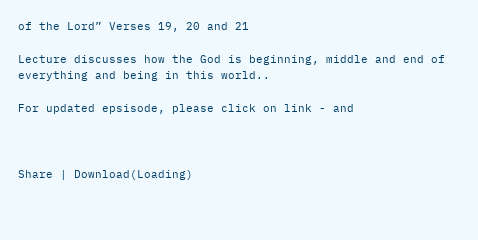of the Lord” Verses 19, 20 and 21

Lecture discusses how the God is beginning, middle and end of everything and being in this world..

For updated epsisode, please click on link - and



Share | Download(Loading)